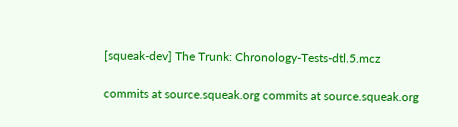[squeak-dev] The Trunk: Chronology-Tests-dtl.5.mcz

commits at source.squeak.org commits at source.squeak.org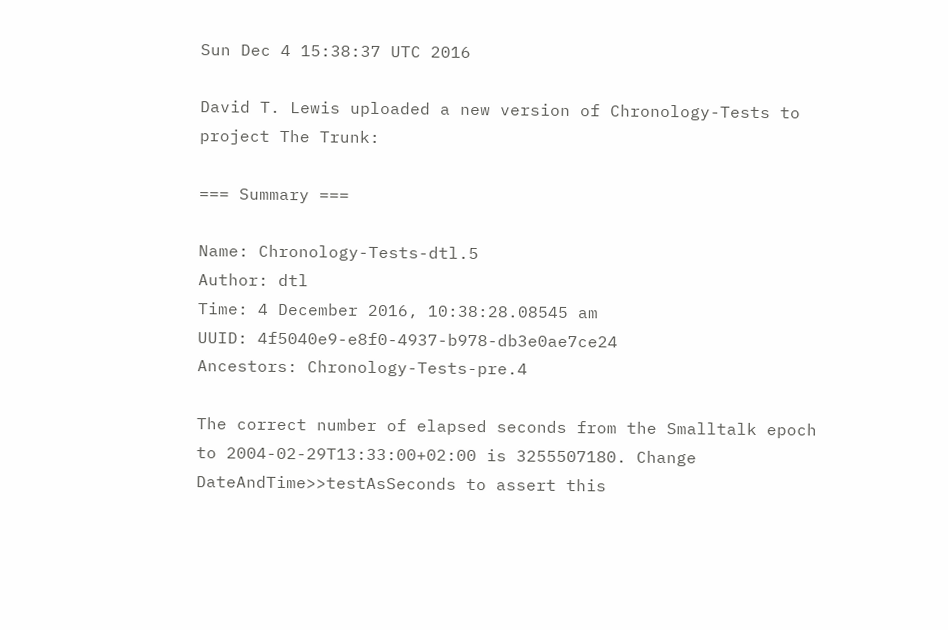Sun Dec 4 15:38:37 UTC 2016

David T. Lewis uploaded a new version of Chronology-Tests to project The Trunk:

=== Summary ===

Name: Chronology-Tests-dtl.5
Author: dtl
Time: 4 December 2016, 10:38:28.08545 am
UUID: 4f5040e9-e8f0-4937-b978-db3e0ae7ce24
Ancestors: Chronology-Tests-pre.4

The correct number of elapsed seconds from the Smalltalk epoch to 2004-02-29T13:33:00+02:00 is 3255507180. Change DateAndTime>>testAsSeconds to assert this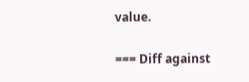value.

=== Diff against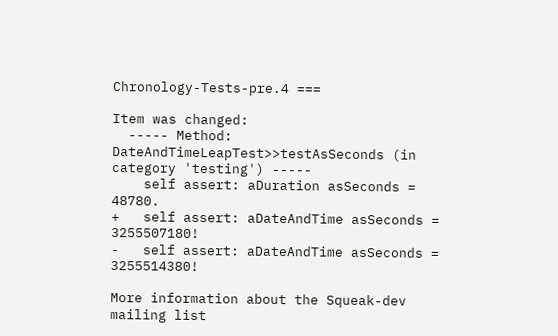Chronology-Tests-pre.4 ===

Item was changed:
  ----- Method: DateAndTimeLeapTest>>testAsSeconds (in category 'testing') -----
    self assert: aDuration asSeconds = 48780.
+   self assert: aDateAndTime asSeconds = 3255507180!
-   self assert: aDateAndTime asSeconds = 3255514380!

More information about the Squeak-dev mailing list